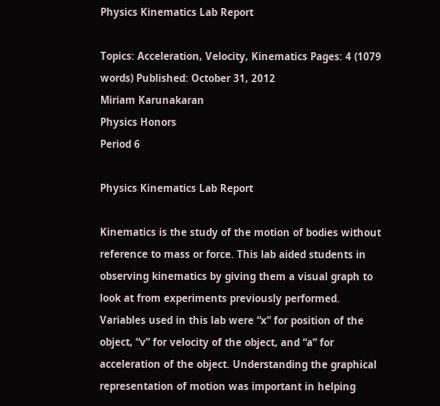Physics Kinematics Lab Report

Topics: Acceleration, Velocity, Kinematics Pages: 4 (1079 words) Published: October 31, 2012
Miriam Karunakaran
Physics Honors
Period 6

Physics Kinematics Lab Report

Kinematics is the study of the motion of bodies without reference to mass or force. This lab aided students in observing kinematics by giving them a visual graph to look at from experiments previously performed. Variables used in this lab were “x” for position of the object, “v” for velocity of the object, and “a” for acceleration of the object. Understanding the graphical representation of motion was important in helping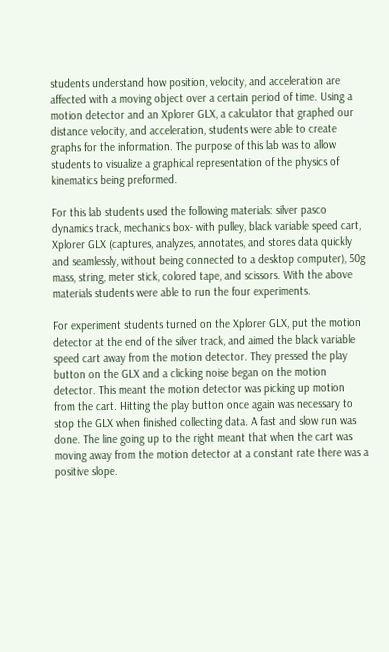students understand how position, velocity, and acceleration are affected with a moving object over a certain period of time. Using a motion detector and an Xplorer GLX, a calculator that graphed our distance velocity, and acceleration, students were able to create graphs for the information. The purpose of this lab was to allow students to visualize a graphical representation of the physics of kinematics being preformed.

For this lab students used the following materials: silver pasco dynamics track, mechanics box- with pulley, black variable speed cart, Xplorer GLX (captures, analyzes, annotates, and stores data quickly and seamlessly, without being connected to a desktop computer), 50g mass, string, meter stick, colored tape, and scissors. With the above materials students were able to run the four experiments.

For experiment students turned on the Xplorer GLX, put the motion detector at the end of the silver track, and aimed the black variable speed cart away from the motion detector. They pressed the play button on the GLX and a clicking noise began on the motion detector. This meant the motion detector was picking up motion from the cart. Hitting the play button once again was necessary to stop the GLX when finished collecting data. A fast and slow run was done. The line going up to the right meant that when the cart was moving away from the motion detector at a constant rate there was a positive slope.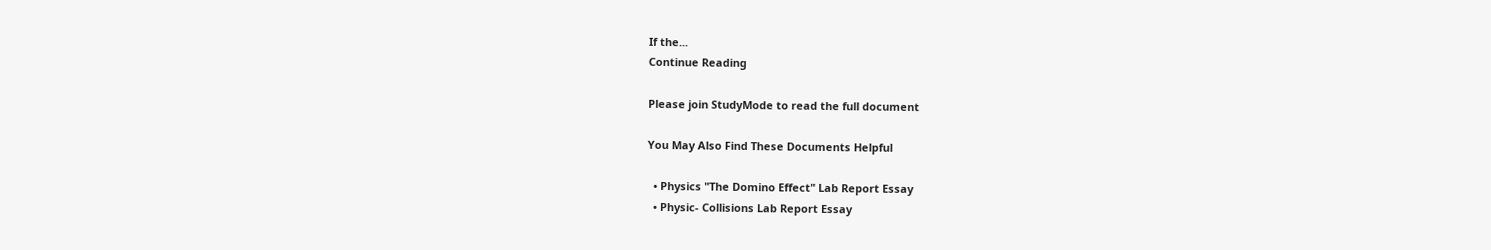If the...
Continue Reading

Please join StudyMode to read the full document

You May Also Find These Documents Helpful

  • Physics "The Domino Effect" Lab Report Essay
  • Physic- Collisions Lab Report Essay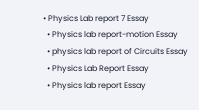• Physics Lab report 7 Essay
  • Physics lab report-motion Essay
  • physics lab report of Circuits Essay
  • Physics Lab Report Essay
  • Physics lab report Essay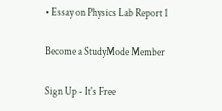• Essay on Physics Lab Report 1

Become a StudyMode Member

Sign Up - It's Free